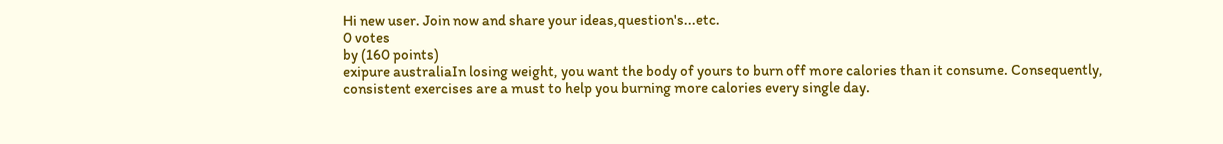Hi new user. Join now and share your ideas,question's...etc.
0 votes
by (160 points)
exipure australiaIn losing weight, you want the body of yours to burn off more calories than it consume. Consequently, consistent exercises are a must to help you burning more calories every single day.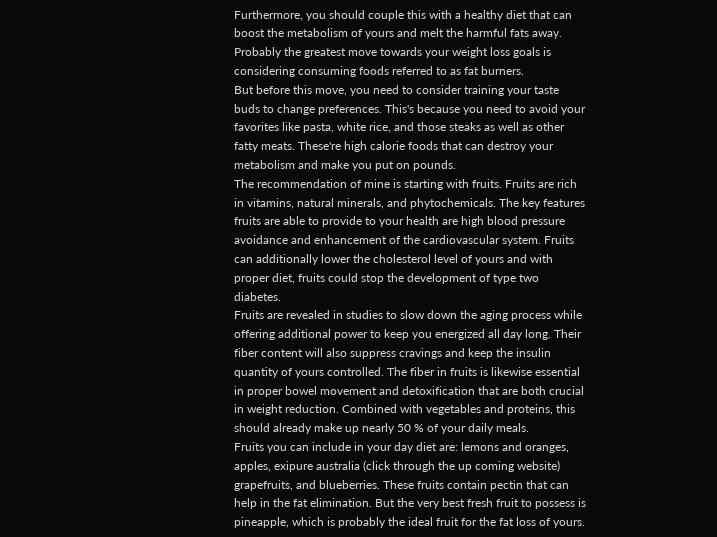Furthermore, you should couple this with a healthy diet that can boost the metabolism of yours and melt the harmful fats away. Probably the greatest move towards your weight loss goals is considering consuming foods referred to as fat burners.
But before this move, you need to consider training your taste buds to change preferences. This's because you need to avoid your favorites like pasta, white rice, and those steaks as well as other fatty meats. These're high calorie foods that can destroy your metabolism and make you put on pounds.
The recommendation of mine is starting with fruits. Fruits are rich in vitamins, natural minerals, and phytochemicals. The key features fruits are able to provide to your health are high blood pressure avoidance and enhancement of the cardiovascular system. Fruits can additionally lower the cholesterol level of yours and with proper diet, fruits could stop the development of type two diabetes.
Fruits are revealed in studies to slow down the aging process while offering additional power to keep you energized all day long. Their fiber content will also suppress cravings and keep the insulin quantity of yours controlled. The fiber in fruits is likewise essential in proper bowel movement and detoxification that are both crucial in weight reduction. Combined with vegetables and proteins, this should already make up nearly 50 % of your daily meals.
Fruits you can include in your day diet are: lemons and oranges, apples, exipure australia (click through the up coming website) grapefruits, and blueberries. These fruits contain pectin that can help in the fat elimination. But the very best fresh fruit to possess is pineapple, which is probably the ideal fruit for the fat loss of yours.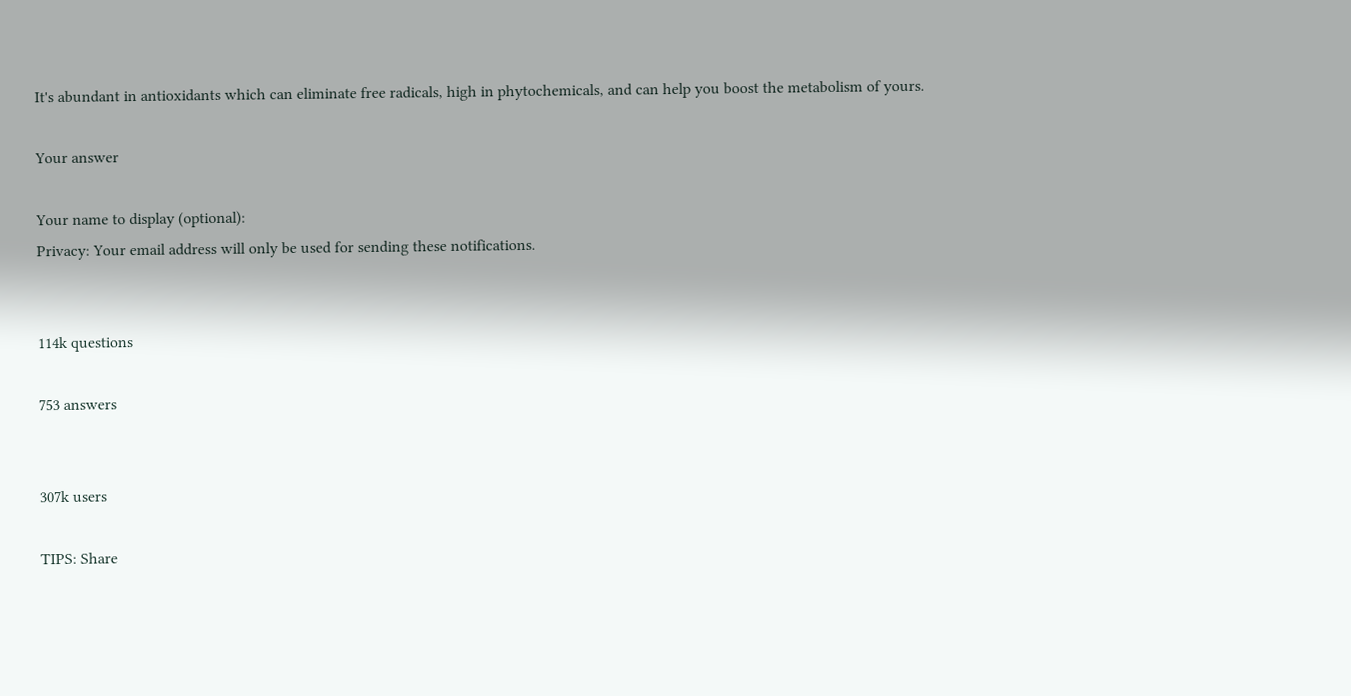It's abundant in antioxidants which can eliminate free radicals, high in phytochemicals, and can help you boost the metabolism of yours.

Your answer

Your name to display (optional):
Privacy: Your email address will only be used for sending these notifications.


114k questions

753 answers


307k users

TIPS: Share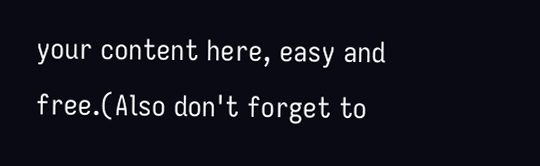your content here, easy and free.(Also don't forget to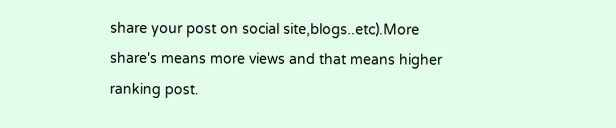share your post on social site,blogs..etc).More share's means more views and that means higher ranking post.